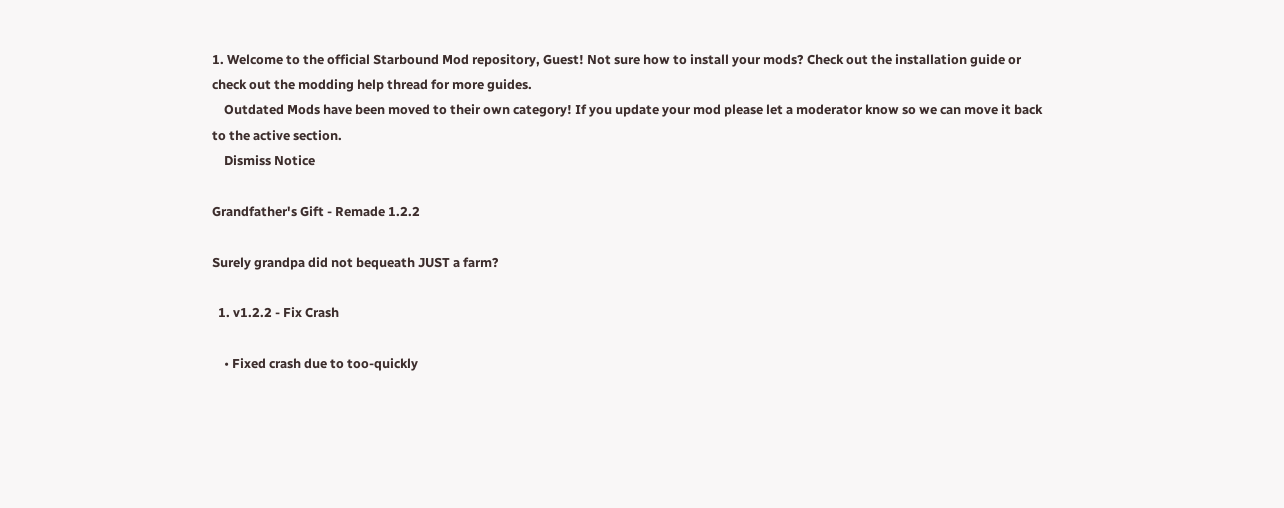1. Welcome to the official Starbound Mod repository, Guest! Not sure how to install your mods? Check out the installation guide or check out the modding help thread for more guides.
    Outdated Mods have been moved to their own category! If you update your mod please let a moderator know so we can move it back to the active section.
    Dismiss Notice

Grandfather's Gift - Remade 1.2.2

Surely grandpa did not bequeath JUST a farm?

  1. v1.2.2 - Fix Crash

    • Fixed crash due to too-quickly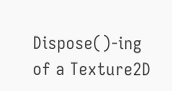Dispose()-ing of a Texture2D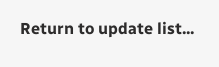Return to update list...